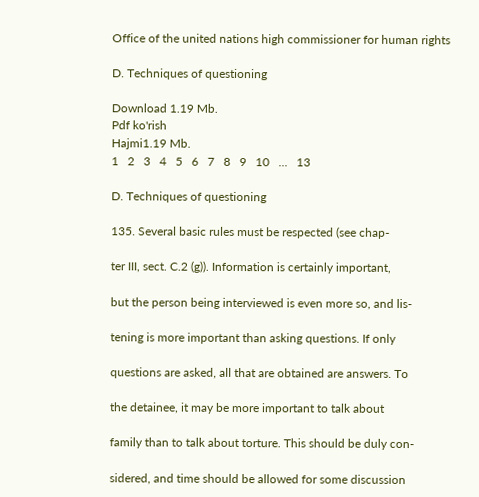Office of the united nations high commissioner for human rights

D. Techniques of questioning

Download 1.19 Mb.
Pdf ko'rish
Hajmi1.19 Mb.
1   2   3   4   5   6   7   8   9   10   ...   13

D. Techniques of questioning

135. Several basic rules must be respected (see chap-

ter III, sect. C.2 (g)). Information is certainly important,

but the person being interviewed is even more so, and lis-

tening is more important than asking questions. If only

questions are asked, all that are obtained are answers. To

the detainee, it may be more important to talk about

family than to talk about torture. This should be duly con-

sidered, and time should be allowed for some discussion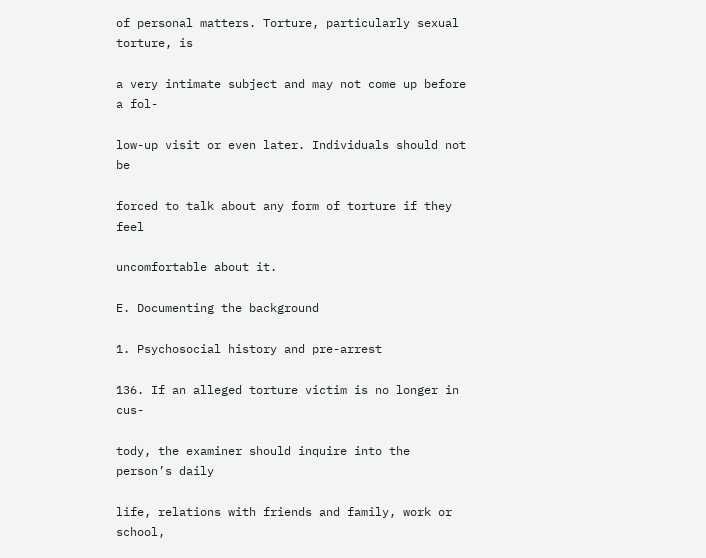of personal matters. Torture, particularly sexual torture, is

a very intimate subject and may not come up before a fol-

low-up visit or even later. Individuals should not be

forced to talk about any form of torture if they feel

uncomfortable about it.

E. Documenting the background

1. Psychosocial history and pre-arrest

136. If an alleged torture victim is no longer in cus-

tody, the examiner should inquire into the person’s daily

life, relations with friends and family, work or school,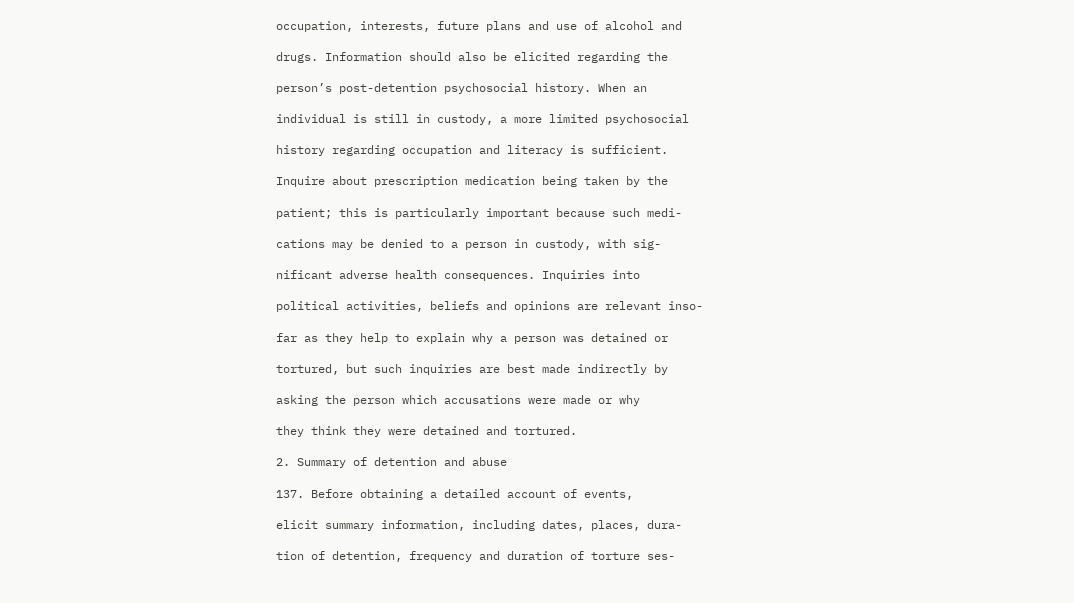occupation, interests, future plans and use of alcohol and

drugs. Information should also be elicited regarding the

person’s post-detention psychosocial history. When an

individual is still in custody, a more limited psychosocial

history regarding occupation and literacy is sufficient.

Inquire about prescription medication being taken by the

patient; this is particularly important because such medi-

cations may be denied to a person in custody, with sig-

nificant adverse health consequences. Inquiries into

political activities, beliefs and opinions are relevant inso-

far as they help to explain why a person was detained or

tortured, but such inquiries are best made indirectly by

asking the person which accusations were made or why

they think they were detained and tortured.

2. Summary of detention and abuse

137. Before obtaining a detailed account of events,

elicit summary information, including dates, places, dura-

tion of detention, frequency and duration of torture ses-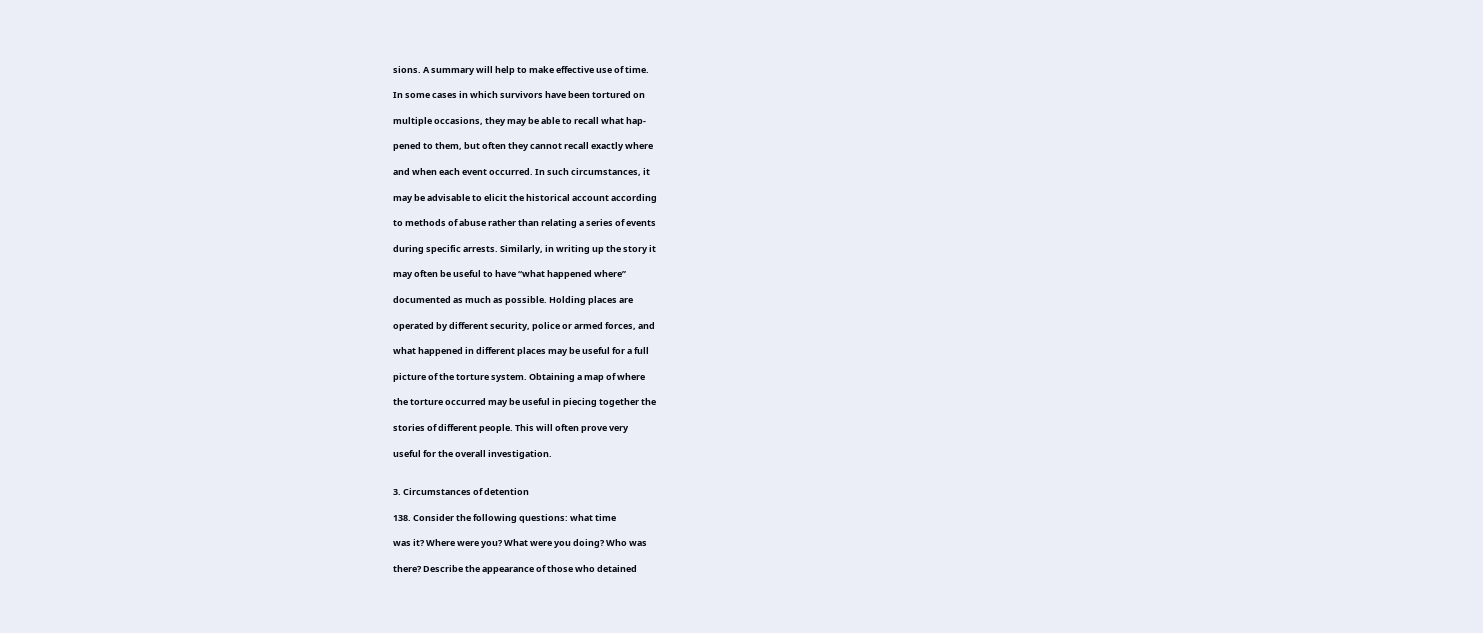sions. A summary will help to make effective use of time.

In some cases in which survivors have been tortured on

multiple occasions, they may be able to recall what hap-

pened to them, but often they cannot recall exactly where

and when each event occurred. In such circumstances, it

may be advisable to elicit the historical account according

to methods of abuse rather than relating a series of events

during specific arrests. Similarly, in writing up the story it

may often be useful to have “what happened where”

documented as much as possible. Holding places are

operated by different security, police or armed forces, and

what happened in different places may be useful for a full

picture of the torture system. Obtaining a map of where

the torture occurred may be useful in piecing together the

stories of different people. This will often prove very

useful for the overall investigation.


3. Circumstances of detention

138. Consider the following questions: what time

was it? Where were you? What were you doing? Who was

there? Describe the appearance of those who detained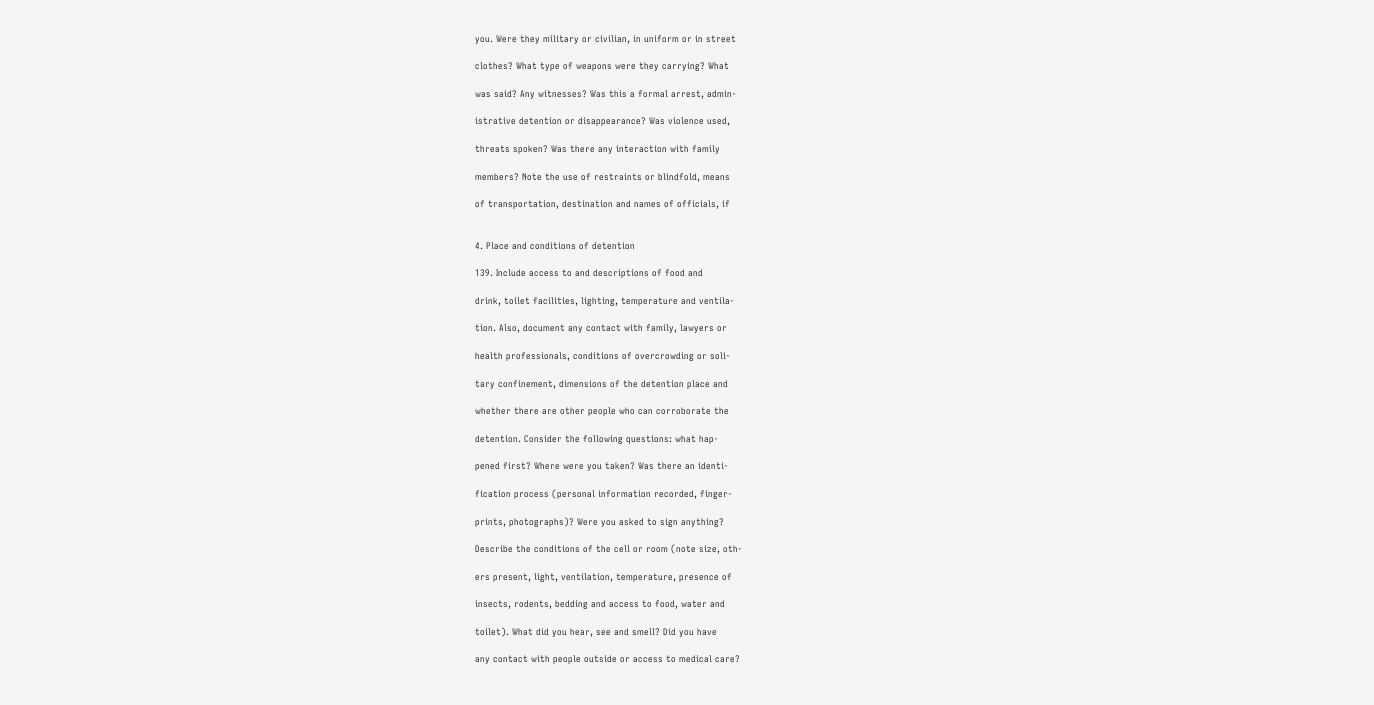you. Were they military or civilian, in uniform or in street

clothes? What type of weapons were they carrying? What

was said? Any witnesses? Was this a formal arrest, admin-

istrative detention or disappearance? Was violence used,

threats spoken? Was there any interaction with family

members? Note the use of restraints or blindfold, means

of transportation, destination and names of officials, if


4. Place and conditions of detention

139. Include access to and descriptions of food and

drink, toilet facilities, lighting, temperature and ventila-

tion. Also, document any contact with family, lawyers or

health professionals, conditions of overcrowding or soli-

tary confinement, dimensions of the detention place and

whether there are other people who can corroborate the

detention. Consider the following questions: what hap-

pened first? Where were you taken? Was there an identi-

fication process (personal information recorded, finger-

prints, photographs)? Were you asked to sign anything?

Describe the conditions of the cell or room (note size, oth-

ers present, light, ventilation, temperature, presence of

insects, rodents, bedding and access to food, water and

toilet). What did you hear, see and smell? Did you have

any contact with people outside or access to medical care?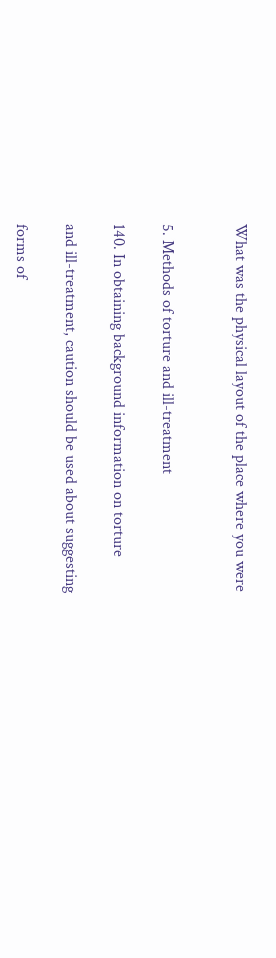What was the physical layout of the place where you were


5. Methods of torture and ill-treatment

140. In obtaining background information on torture

and ill-treatment, caution should be used about suggesting

forms of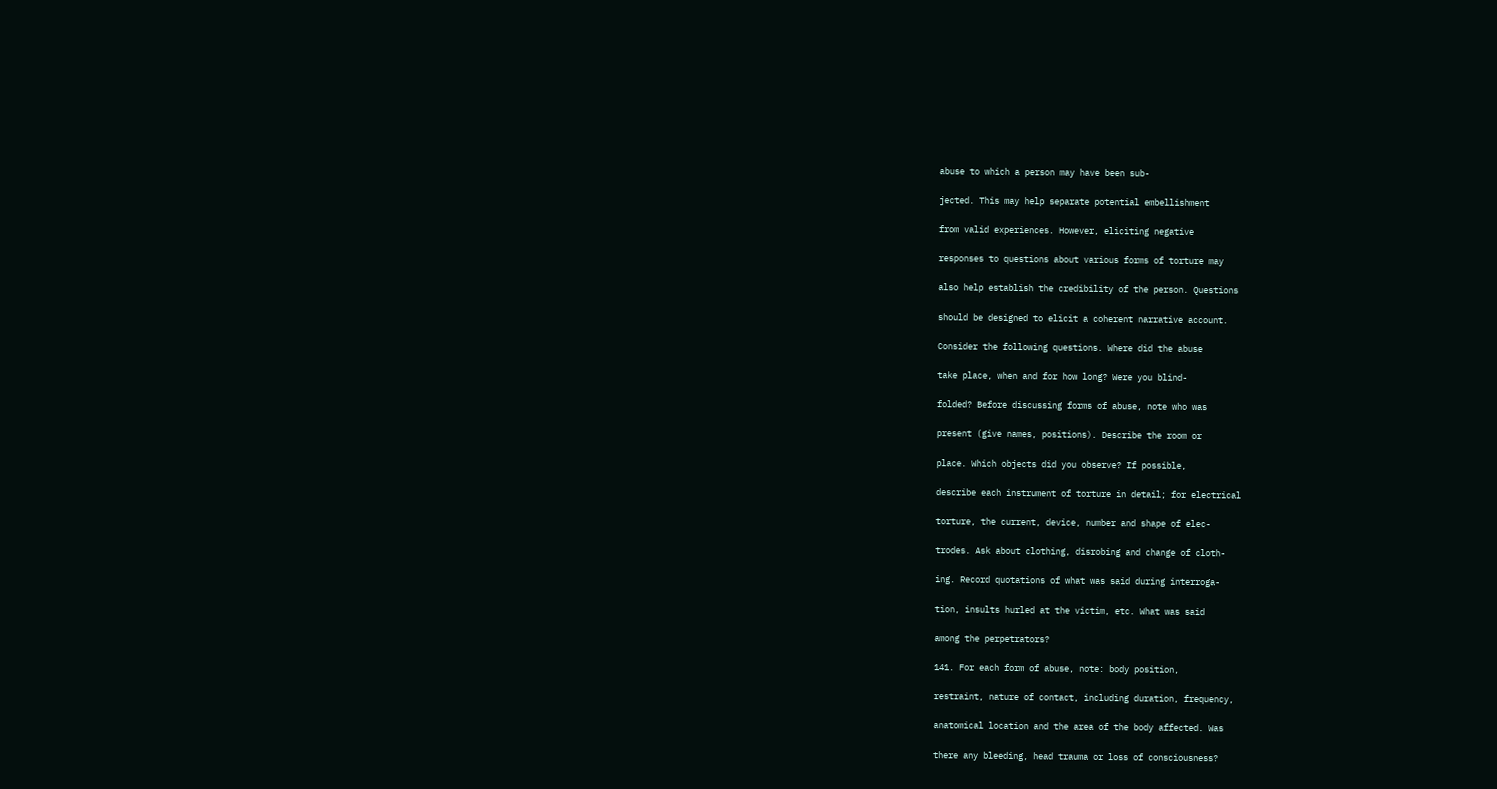abuse to which a person may have been sub-

jected. This may help separate potential embellishment

from valid experiences. However, eliciting negative

responses to questions about various forms of torture may

also help establish the credibility of the person. Questions

should be designed to elicit a coherent narrative account.

Consider the following questions. Where did the abuse

take place, when and for how long? Were you blind-

folded? Before discussing forms of abuse, note who was

present (give names, positions). Describe the room or

place. Which objects did you observe? If possible,

describe each instrument of torture in detail; for electrical

torture, the current, device, number and shape of elec-

trodes. Ask about clothing, disrobing and change of cloth-

ing. Record quotations of what was said during interroga-

tion, insults hurled at the victim, etc. What was said

among the perpetrators?

141. For each form of abuse, note: body position,

restraint, nature of contact, including duration, frequency,

anatomical location and the area of the body affected. Was

there any bleeding, head trauma or loss of consciousness?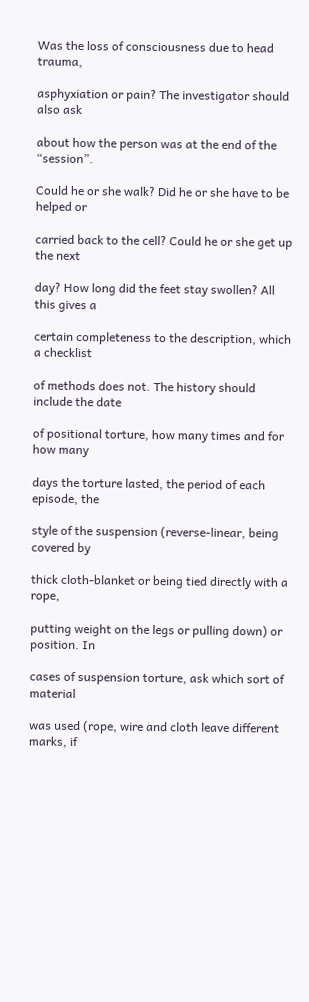Was the loss of consciousness due to head trauma,

asphyxiation or pain? The investigator should also ask

about how the person was at the end of the “session”.

Could he or she walk? Did he or she have to be helped or

carried back to the cell? Could he or she get up the next

day? How long did the feet stay swollen? All this gives a

certain completeness to the description, which a checklist

of methods does not. The history should include the date

of positional torture, how many times and for how many

days the torture lasted, the period of each episode, the

style of the suspension (reverse-linear, being covered by

thick cloth-blanket or being tied directly with a rope,

putting weight on the legs or pulling down) or position. In

cases of suspension torture, ask which sort of material

was used (rope, wire and cloth leave different marks, if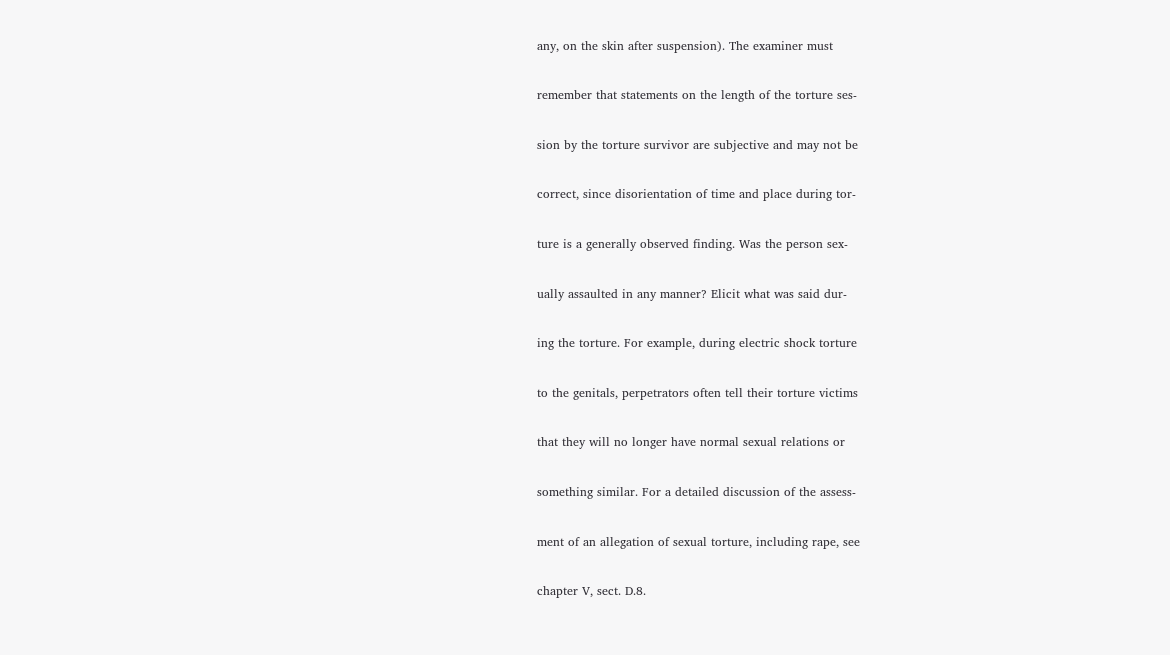any, on the skin after suspension). The examiner must

remember that statements on the length of the torture ses-

sion by the torture survivor are subjective and may not be

correct, since disorientation of time and place during tor-

ture is a generally observed finding. Was the person sex-

ually assaulted in any manner? Elicit what was said dur-

ing the torture. For example, during electric shock torture

to the genitals, perpetrators often tell their torture victims

that they will no longer have normal sexual relations or

something similar. For a detailed discussion of the assess-

ment of an allegation of sexual torture, including rape, see

chapter V, sect. D.8.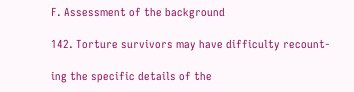F. Assessment of the background

142. Torture survivors may have difficulty recount-

ing the specific details of the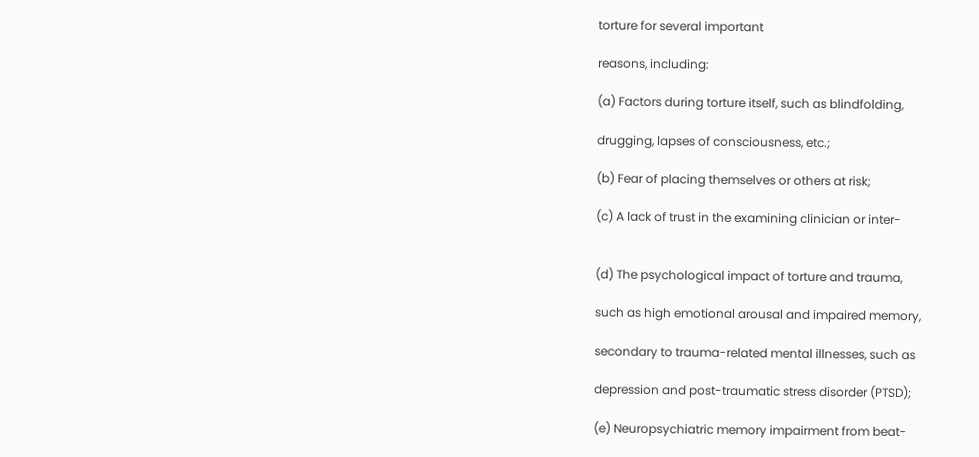torture for several important

reasons, including:

(a) Factors during torture itself, such as blindfolding,

drugging, lapses of consciousness, etc.;

(b) Fear of placing themselves or others at risk;

(c) A lack of trust in the examining clinician or inter-


(d) The psychological impact of torture and trauma,

such as high emotional arousal and impaired memory,

secondary to trauma-related mental illnesses, such as

depression and post-traumatic stress disorder (PTSD);

(e) Neuropsychiatric memory impairment from beat-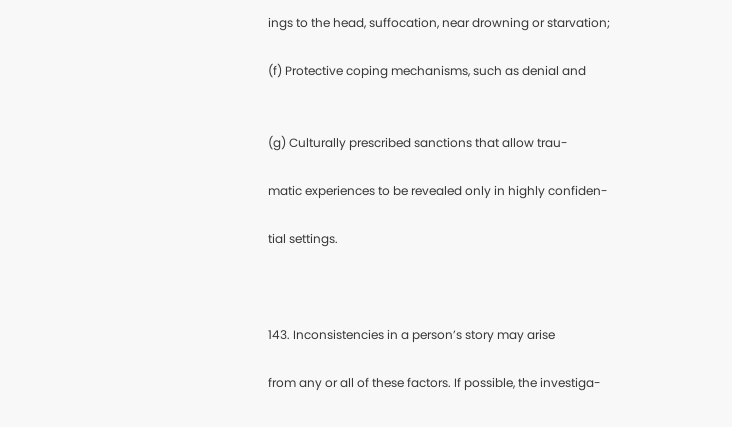ings to the head, suffocation, near drowning or starvation;

(f) Protective coping mechanisms, such as denial and


(g) Culturally prescribed sanctions that allow trau-

matic experiences to be revealed only in highly confiden-

tial settings.



143. Inconsistencies in a person’s story may arise

from any or all of these factors. If possible, the investiga-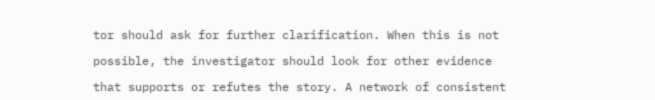tor should ask for further clarification. When this is not

possible, the investigator should look for other evidence

that supports or refutes the story. A network of consistent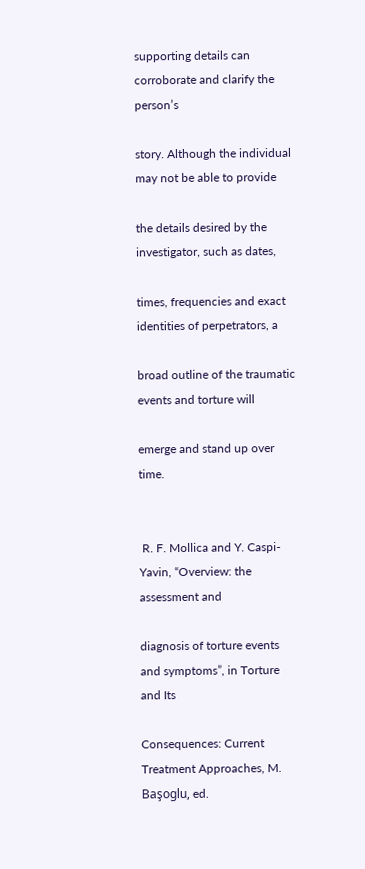supporting details can corroborate and clarify the person’s

story. Although the individual may not be able to provide

the details desired by the investigator, such as dates,

times, frequencies and exact identities of perpetrators, a

broad outline of the traumatic events and torture will

emerge and stand up over time.


 R. F. Mollica and Y. Caspi-Yavin, “Overview: the assessment and

diagnosis of torture events and symptoms”, in Torture and Its

Consequences: Current Treatment Approaches, M. Başoglu, ed.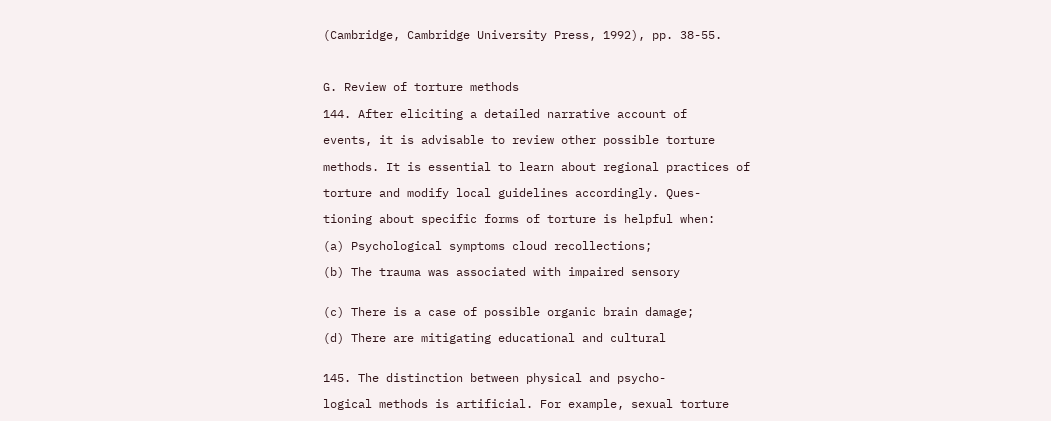(Cambridge, Cambridge University Press, 1992), pp. 38-55.



G. Review of torture methods

144. After eliciting a detailed narrative account of

events, it is advisable to review other possible torture

methods. It is essential to learn about regional practices of

torture and modify local guidelines accordingly. Ques-

tioning about specific forms of torture is helpful when:

(a) Psychological symptoms cloud recollections;

(b) The trauma was associated with impaired sensory


(c) There is a case of possible organic brain damage;

(d) There are mitigating educational and cultural


145. The distinction between physical and psycho-

logical methods is artificial. For example, sexual torture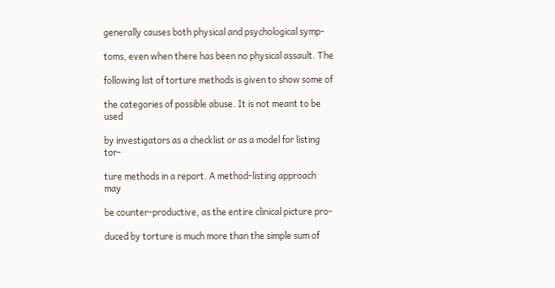generally causes both physical and psychological symp-

toms, even when there has been no physical assault. The

following list of torture methods is given to show some of

the categories of possible abuse. It is not meant to be used

by investigators as a checklist or as a model for listing tor-

ture methods in a report. A method-listing approach may

be counter-productive, as the entire clinical picture pro-

duced by torture is much more than the simple sum of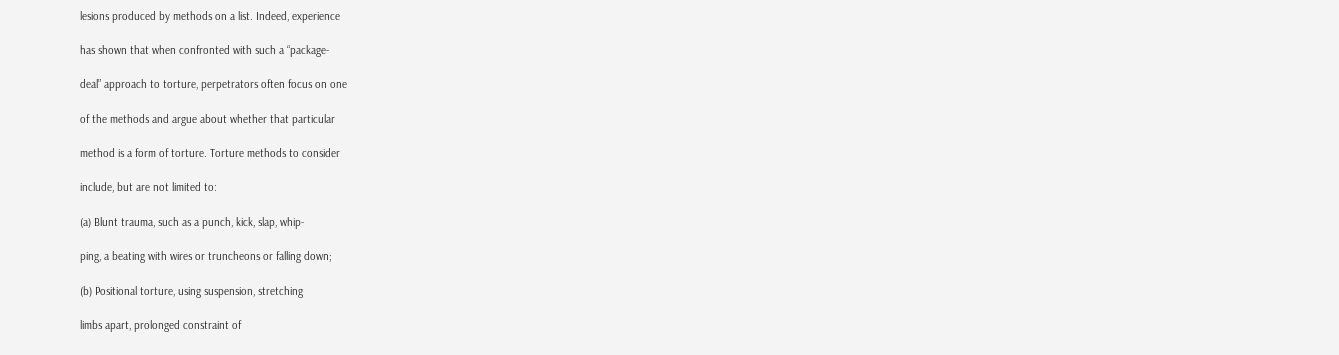lesions produced by methods on a list. Indeed, experience

has shown that when confronted with such a “package-

deal” approach to torture, perpetrators often focus on one

of the methods and argue about whether that particular

method is a form of torture. Torture methods to consider

include, but are not limited to:

(a) Blunt trauma, such as a punch, kick, slap, whip-

ping, a beating with wires or truncheons or falling down;

(b) Positional torture, using suspension, stretching

limbs apart, prolonged constraint of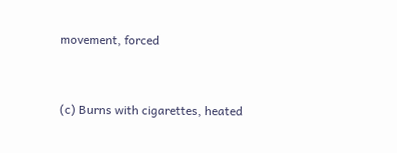movement, forced


(c) Burns with cigarettes, heated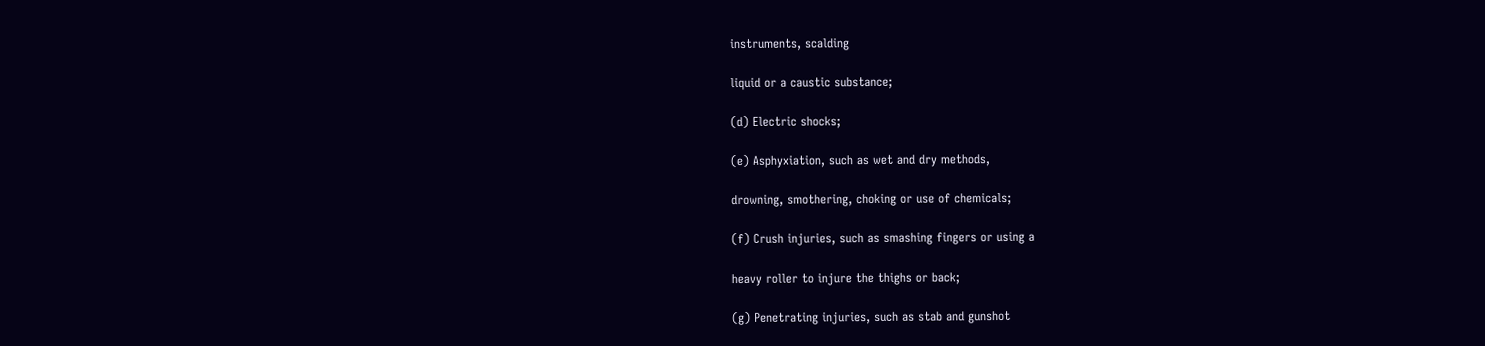instruments, scalding

liquid or a caustic substance;

(d) Electric shocks;

(e) Asphyxiation, such as wet and dry methods,

drowning, smothering, choking or use of chemicals;

(f) Crush injuries, such as smashing fingers or using a

heavy roller to injure the thighs or back;

(g) Penetrating injuries, such as stab and gunshot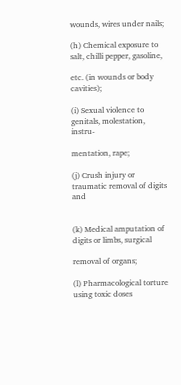wounds, wires under nails;

(h) Chemical exposure to salt, chilli pepper, gasoline,

etc. (in wounds or body cavities);

(i) Sexual violence to genitals, molestation, instru-

mentation, rape;

(j) Crush injury or traumatic removal of digits and


(k) Medical amputation of digits or limbs, surgical

removal of organs;

(l) Pharmacological torture using toxic doses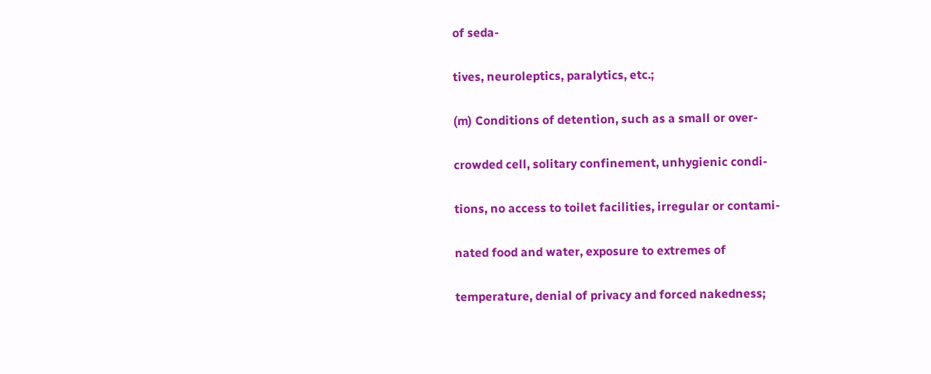of seda-

tives, neuroleptics, paralytics, etc.;

(m) Conditions of detention, such as a small or over-

crowded cell, solitary confinement, unhygienic condi-

tions, no access to toilet facilities, irregular or contami-

nated food and water, exposure to extremes of

temperature, denial of privacy and forced nakedness;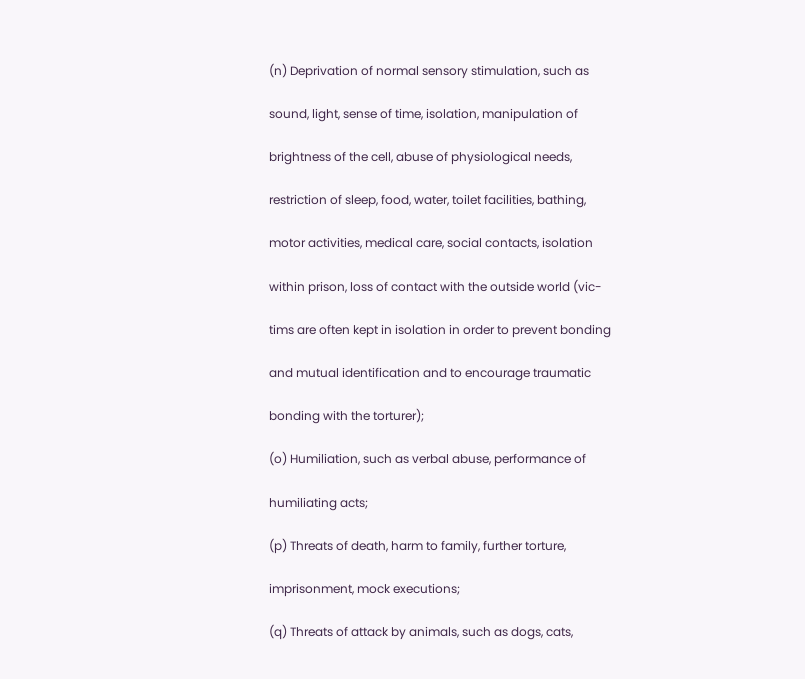(n) Deprivation of normal sensory stimulation, such as

sound, light, sense of time, isolation, manipulation of

brightness of the cell, abuse of physiological needs,

restriction of sleep, food, water, toilet facilities, bathing,

motor activities, medical care, social contacts, isolation

within prison, loss of contact with the outside world (vic-

tims are often kept in isolation in order to prevent bonding

and mutual identification and to encourage traumatic

bonding with the torturer);

(o) Humiliation, such as verbal abuse, performance of

humiliating acts;

(p) Threats of death, harm to family, further torture,

imprisonment, mock executions;

(q) Threats of attack by animals, such as dogs, cats,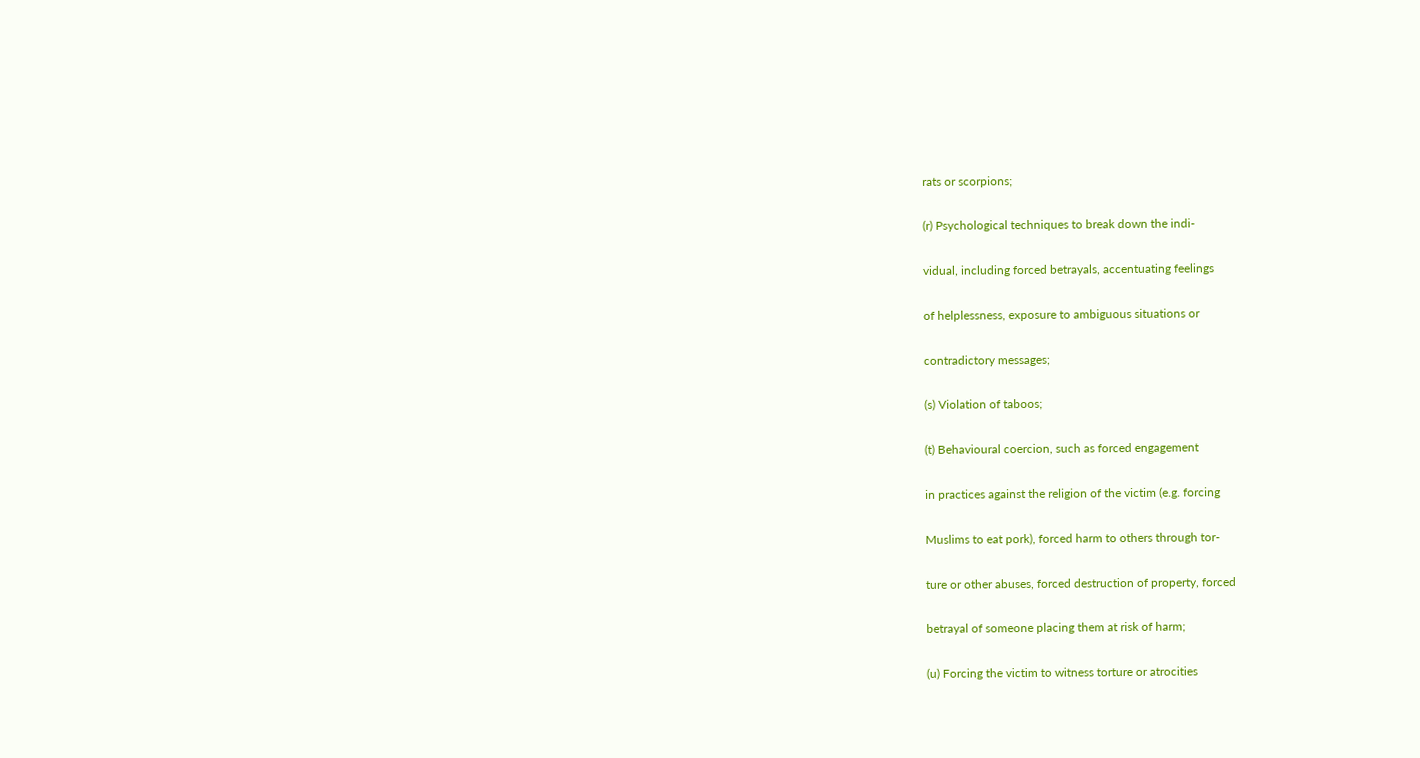rats or scorpions;

(r) Psychological techniques to break down the indi-

vidual, including forced betrayals, accentuating feelings

of helplessness, exposure to ambiguous situations or

contradictory messages;

(s) Violation of taboos;

(t) Behavioural coercion, such as forced engagement

in practices against the religion of the victim (e.g. forcing

Muslims to eat pork), forced harm to others through tor-

ture or other abuses, forced destruction of property, forced

betrayal of someone placing them at risk of harm;

(u) Forcing the victim to witness torture or atrocities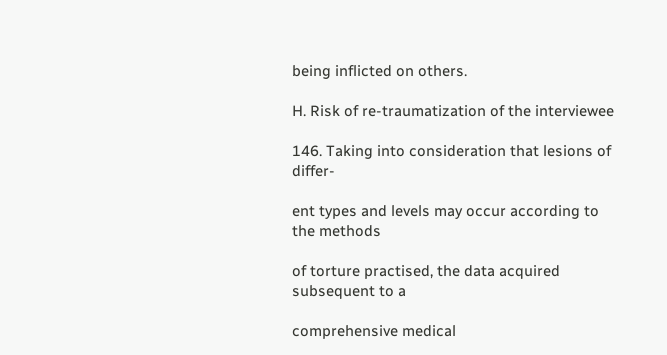being inflicted on others.

H. Risk of re-traumatization of the interviewee

146. Taking into consideration that lesions of differ-

ent types and levels may occur according to the methods

of torture practised, the data acquired subsequent to a

comprehensive medical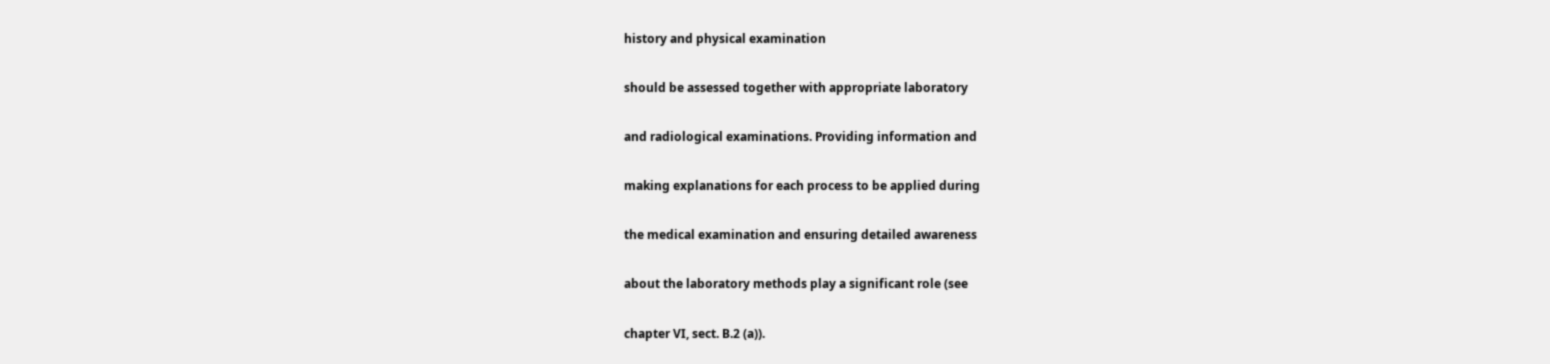history and physical examination

should be assessed together with appropriate laboratory

and radiological examinations. Providing information and

making explanations for each process to be applied during

the medical examination and ensuring detailed awareness

about the laboratory methods play a significant role (see

chapter VI, sect. B.2 (a)).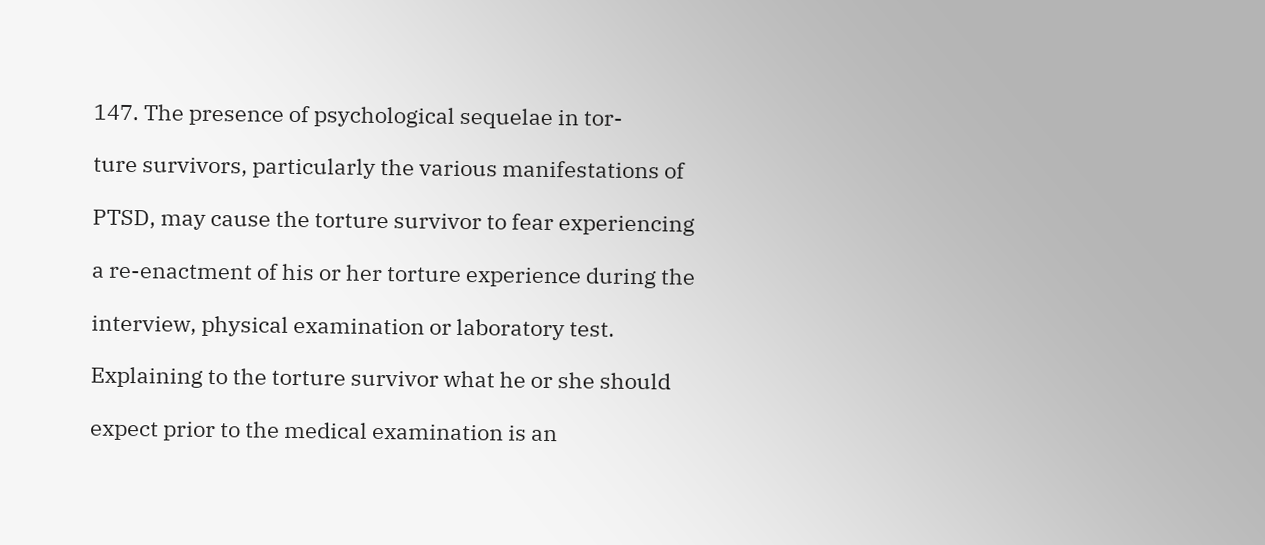147. The presence of psychological sequelae in tor-

ture survivors, particularly the various manifestations of

PTSD, may cause the torture survivor to fear experiencing

a re-enactment of his or her torture experience during the

interview, physical examination or laboratory test.

Explaining to the torture survivor what he or she should

expect prior to the medical examination is an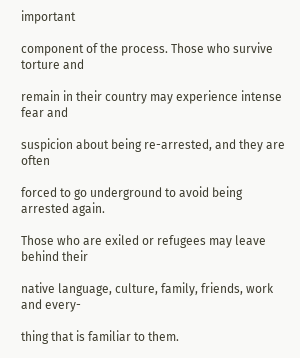important

component of the process. Those who survive torture and

remain in their country may experience intense fear and

suspicion about being re-arrested, and they are often

forced to go underground to avoid being arrested again.

Those who are exiled or refugees may leave behind their

native language, culture, family, friends, work and every-

thing that is familiar to them.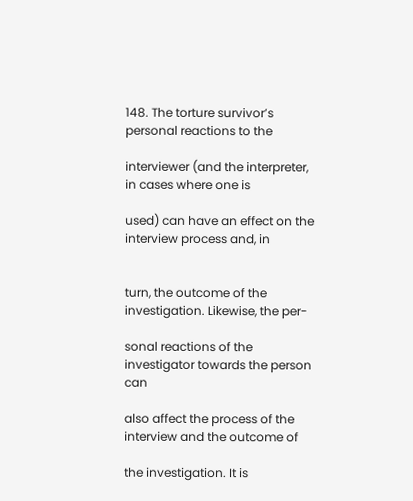148. The torture survivor’s personal reactions to the

interviewer (and the interpreter, in cases where one is

used) can have an effect on the interview process and, in


turn, the outcome of the investigation. Likewise, the per-

sonal reactions of the investigator towards the person can

also affect the process of the interview and the outcome of

the investigation. It is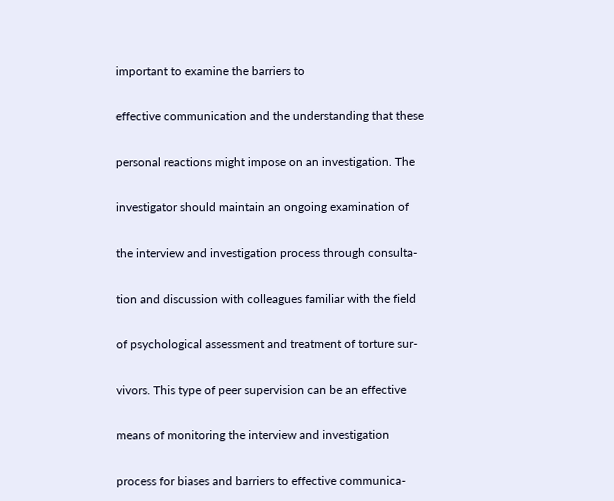important to examine the barriers to

effective communication and the understanding that these

personal reactions might impose on an investigation. The

investigator should maintain an ongoing examination of

the interview and investigation process through consulta-

tion and discussion with colleagues familiar with the field

of psychological assessment and treatment of torture sur-

vivors. This type of peer supervision can be an effective

means of monitoring the interview and investigation

process for biases and barriers to effective communica-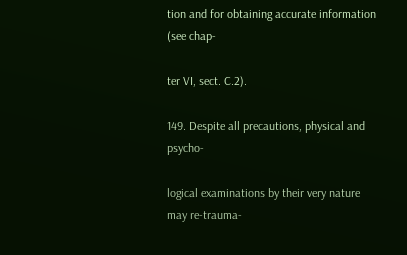tion and for obtaining accurate information (see chap-

ter VI, sect. C.2).

149. Despite all precautions, physical and psycho-

logical examinations by their very nature may re-trauma-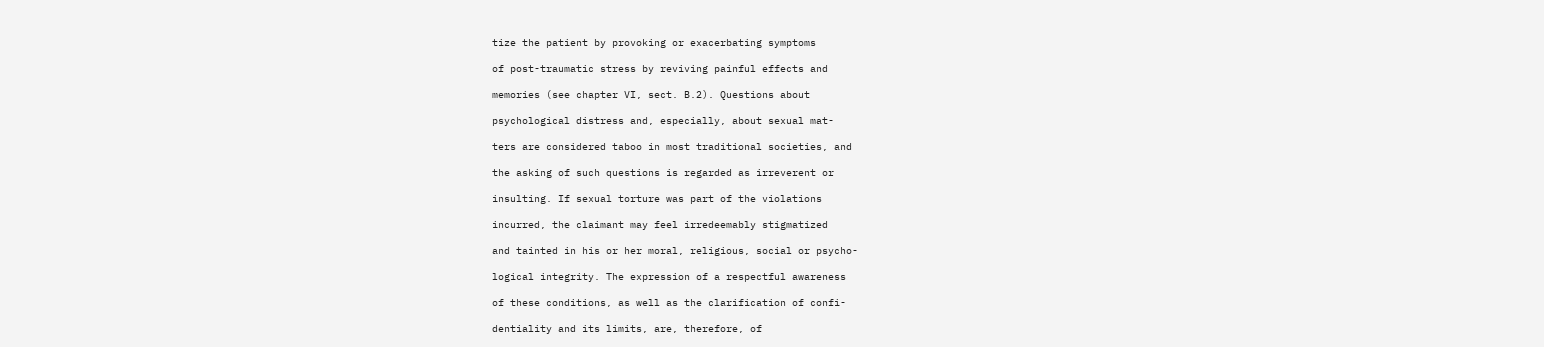tize the patient by provoking or exacerbating symptoms

of post-traumatic stress by reviving painful effects and

memories (see chapter VI, sect. B.2). Questions about

psychological distress and, especially, about sexual mat-

ters are considered taboo in most traditional societies, and

the asking of such questions is regarded as irreverent or

insulting. If sexual torture was part of the violations

incurred, the claimant may feel irredeemably stigmatized

and tainted in his or her moral, religious, social or psycho-

logical integrity. The expression of a respectful awareness

of these conditions, as well as the clarification of confi-

dentiality and its limits, are, therefore, of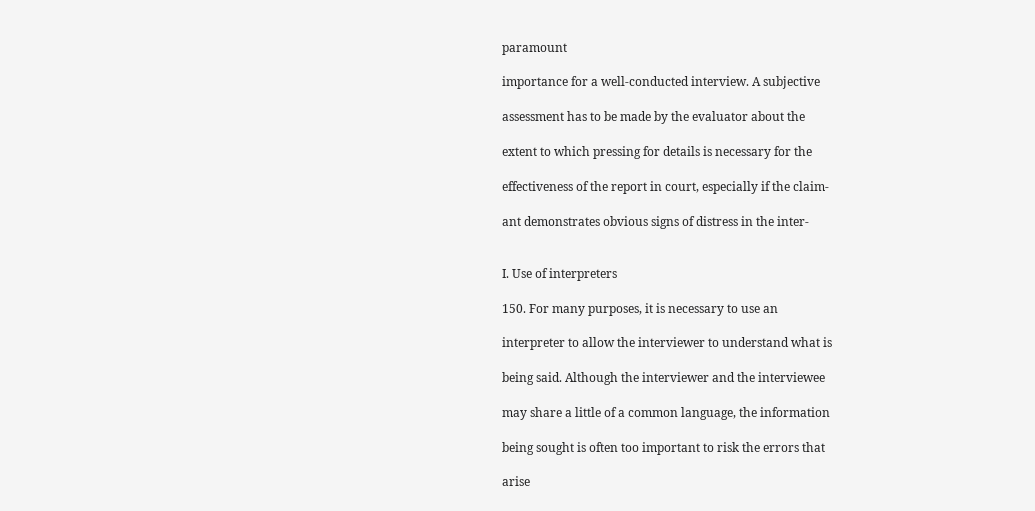paramount

importance for a well-conducted interview. A subjective

assessment has to be made by the evaluator about the

extent to which pressing for details is necessary for the

effectiveness of the report in court, especially if the claim-

ant demonstrates obvious signs of distress in the inter-


I. Use of interpreters

150. For many purposes, it is necessary to use an

interpreter to allow the interviewer to understand what is

being said. Although the interviewer and the interviewee

may share a little of a common language, the information

being sought is often too important to risk the errors that

arise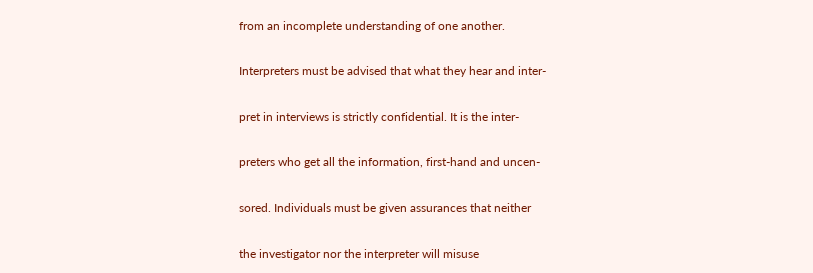from an incomplete understanding of one another.

Interpreters must be advised that what they hear and inter-

pret in interviews is strictly confidential. It is the inter-

preters who get all the information, first-hand and uncen-

sored. Individuals must be given assurances that neither

the investigator nor the interpreter will misuse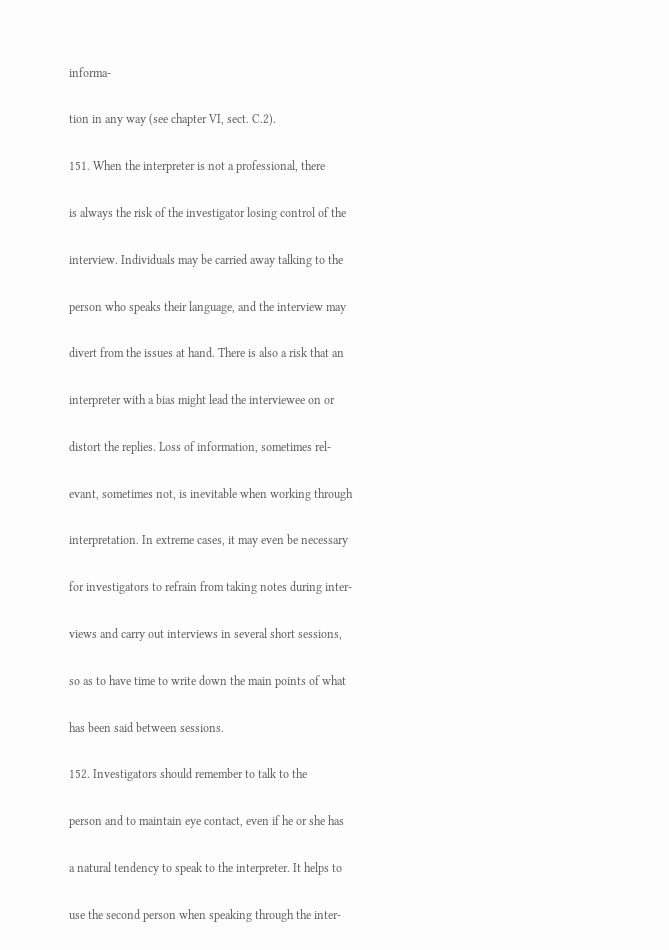informa-

tion in any way (see chapter VI, sect. C.2).

151. When the interpreter is not a professional, there

is always the risk of the investigator losing control of the

interview. Individuals may be carried away talking to the

person who speaks their language, and the interview may

divert from the issues at hand. There is also a risk that an

interpreter with a bias might lead the interviewee on or

distort the replies. Loss of information, sometimes rel-

evant, sometimes not, is inevitable when working through

interpretation. In extreme cases, it may even be necessary

for investigators to refrain from taking notes during inter-

views and carry out interviews in several short sessions,

so as to have time to write down the main points of what

has been said between sessions.

152. Investigators should remember to talk to the

person and to maintain eye contact, even if he or she has

a natural tendency to speak to the interpreter. It helps to

use the second person when speaking through the inter-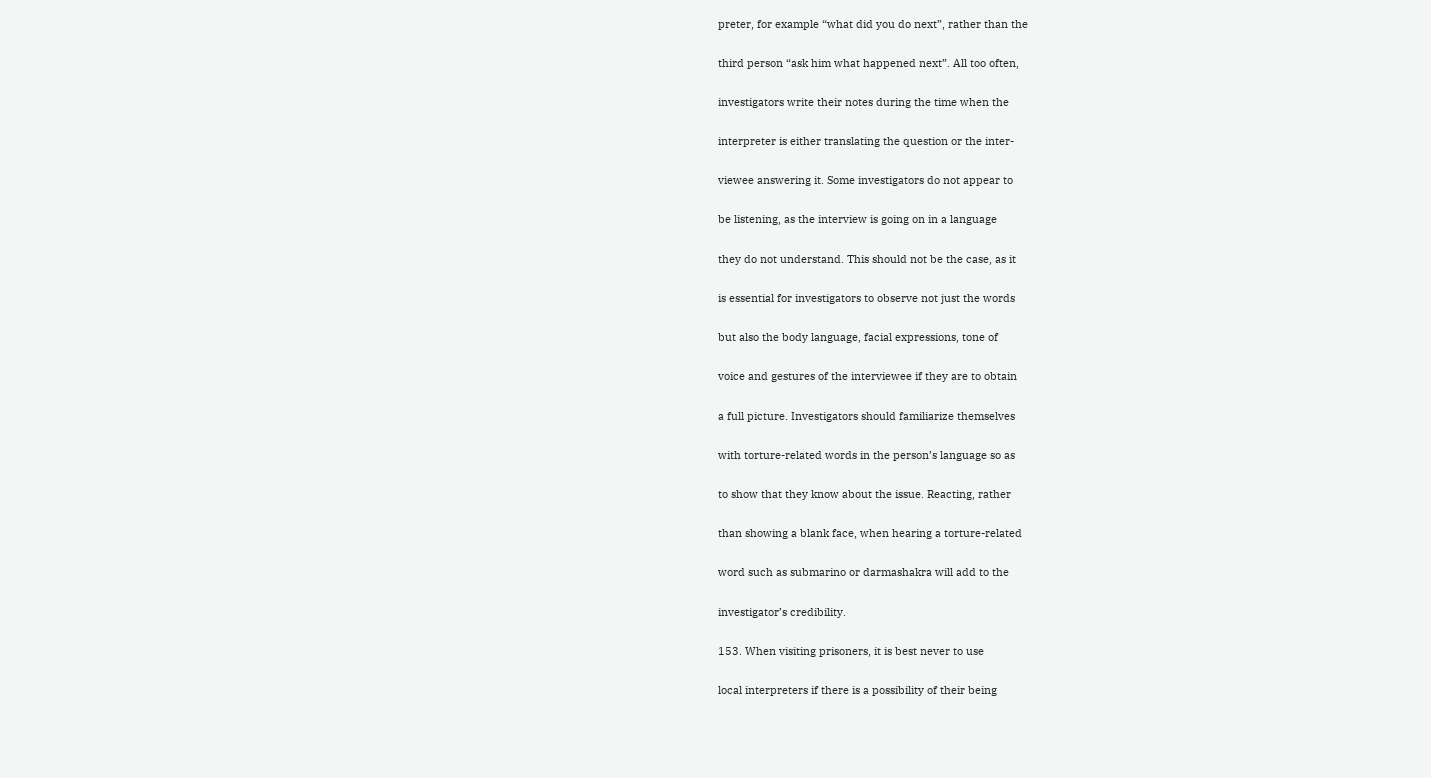preter, for example “what did you do next”, rather than the

third person “ask him what happened next”. All too often,

investigators write their notes during the time when the

interpreter is either translating the question or the inter-

viewee answering it. Some investigators do not appear to

be listening, as the interview is going on in a language

they do not understand. This should not be the case, as it

is essential for investigators to observe not just the words

but also the body language, facial expressions, tone of

voice and gestures of the interviewee if they are to obtain

a full picture. Investigators should familiarize themselves

with torture-related words in the person’s language so as

to show that they know about the issue. Reacting, rather

than showing a blank face, when hearing a torture-related

word such as submarino or darmashakra will add to the

investigator’s credibility.

153. When visiting prisoners, it is best never to use

local interpreters if there is a possibility of their being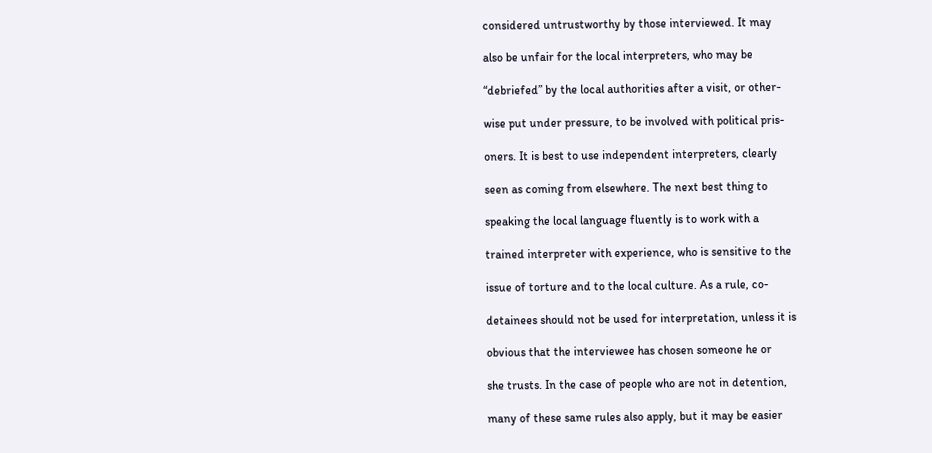considered untrustworthy by those interviewed. It may

also be unfair for the local interpreters, who may be

“debriefed” by the local authorities after a visit, or other-

wise put under pressure, to be involved with political pris-

oners. It is best to use independent interpreters, clearly

seen as coming from elsewhere. The next best thing to

speaking the local language fluently is to work with a

trained interpreter with experience, who is sensitive to the

issue of torture and to the local culture. As a rule, co-

detainees should not be used for interpretation, unless it is

obvious that the interviewee has chosen someone he or

she trusts. In the case of people who are not in detention,

many of these same rules also apply, but it may be easier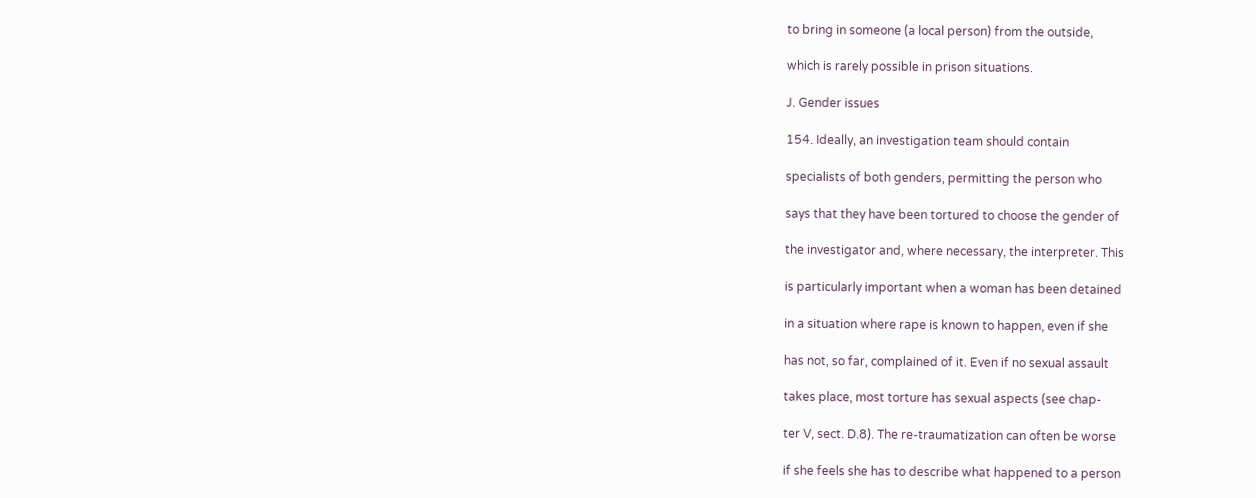to bring in someone (a local person) from the outside,

which is rarely possible in prison situations.

J. Gender issues

154. Ideally, an investigation team should contain

specialists of both genders, permitting the person who

says that they have been tortured to choose the gender of

the investigator and, where necessary, the interpreter. This

is particularly important when a woman has been detained

in a situation where rape is known to happen, even if she

has not, so far, complained of it. Even if no sexual assault

takes place, most torture has sexual aspects (see chap-

ter V, sect. D.8). The re-traumatization can often be worse

if she feels she has to describe what happened to a person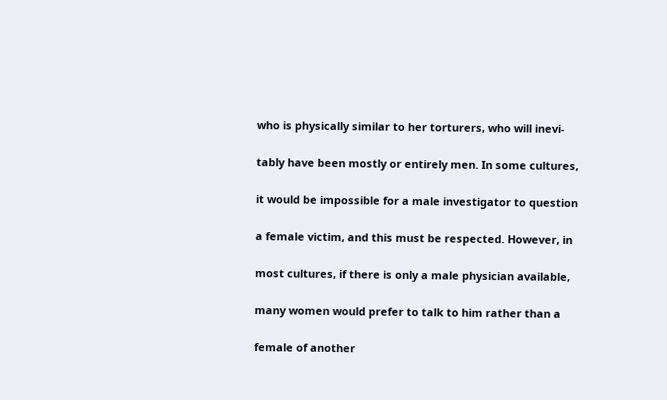who is physically similar to her torturers, who will inevi-

tably have been mostly or entirely men. In some cultures,

it would be impossible for a male investigator to question

a female victim, and this must be respected. However, in

most cultures, if there is only a male physician available,

many women would prefer to talk to him rather than a

female of another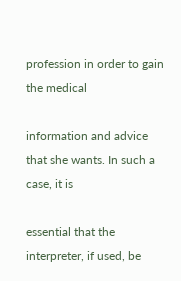profession in order to gain the medical

information and advice that she wants. In such a case, it is

essential that the interpreter, if used, be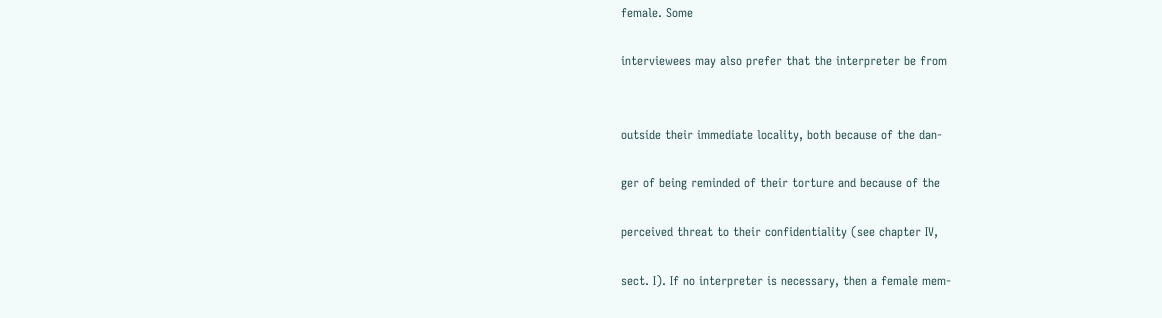female. Some

interviewees may also prefer that the interpreter be from


outside their immediate locality, both because of the dan-

ger of being reminded of their torture and because of the

perceived threat to their confidentiality (see chapter IV,

sect. I). If no interpreter is necessary, then a female mem-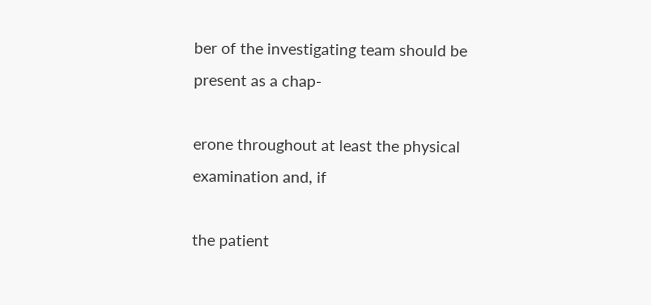ber of the investigating team should be present as a chap-

erone throughout at least the physical examination and, if

the patient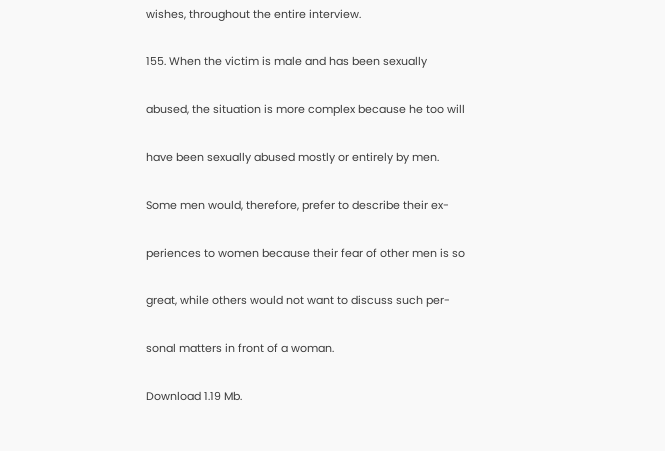wishes, throughout the entire interview.

155. When the victim is male and has been sexually

abused, the situation is more complex because he too will

have been sexually abused mostly or entirely by men.

Some men would, therefore, prefer to describe their ex-

periences to women because their fear of other men is so

great, while others would not want to discuss such per-

sonal matters in front of a woman.

Download 1.19 Mb.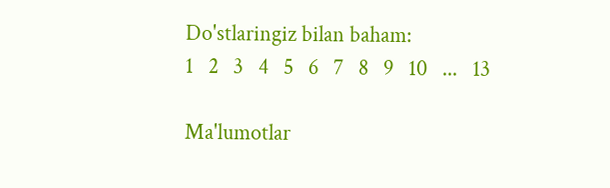Do'stlaringiz bilan baham:
1   2   3   4   5   6   7   8   9   10   ...   13

Ma'lumotlar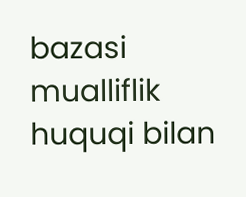bazasi mualliflik huquqi bilan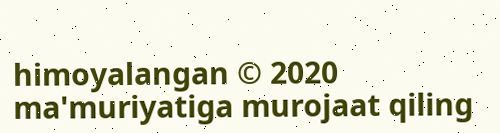himoyalangan © 2020
ma'muriyatiga murojaat qiling